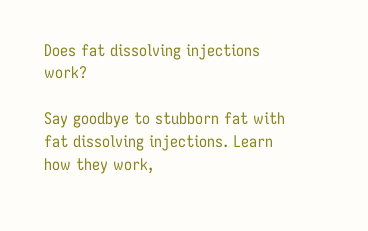Does fat dissolving injections work?

Say goodbye to stubborn fat with fat dissolving injections. Learn how they work,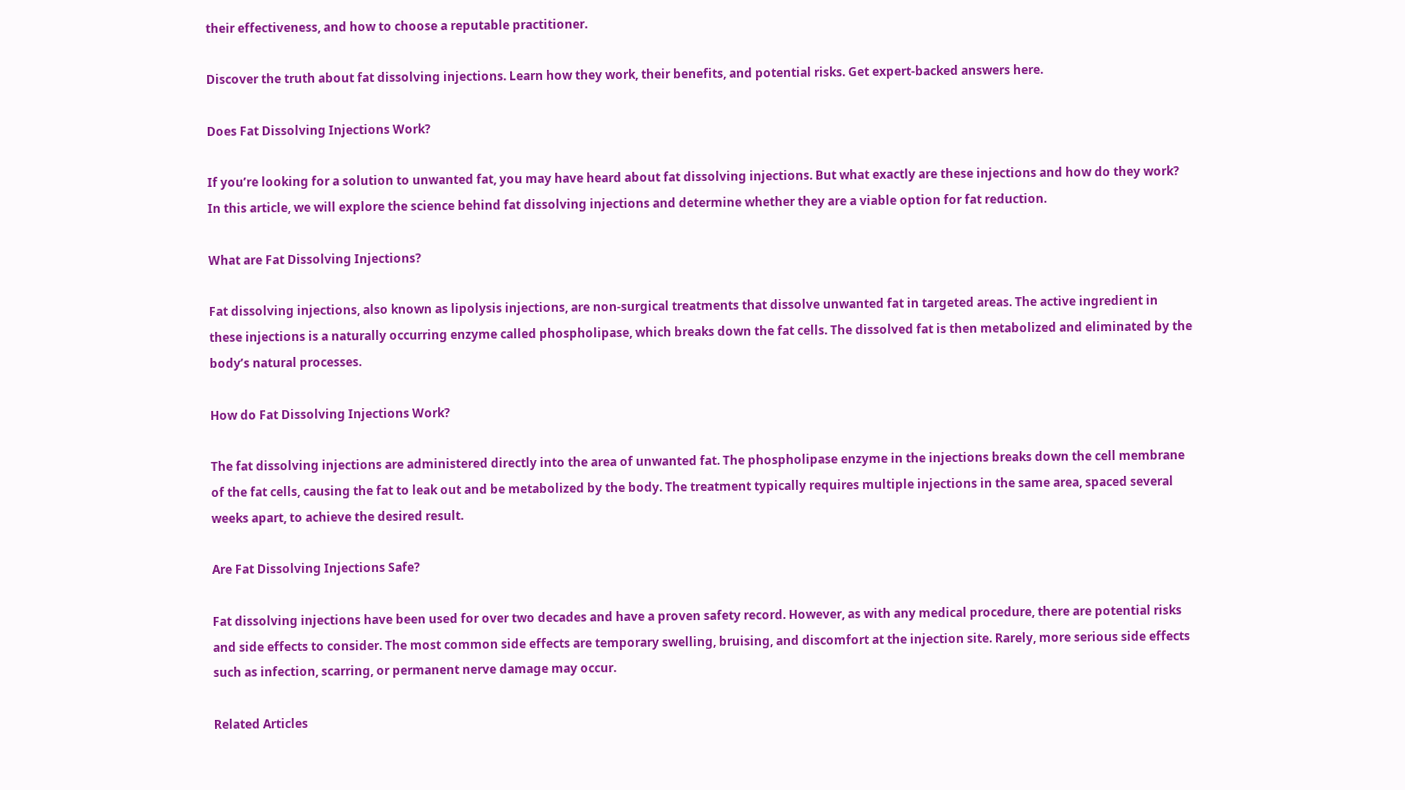their effectiveness, and how to choose a reputable practitioner.

Discover the truth about fat dissolving injections. Learn how they work, their benefits, and potential risks. Get expert-backed answers here.

Does Fat Dissolving Injections Work?

If you’re looking for a solution to unwanted fat, you may have heard about fat dissolving injections. But what exactly are these injections and how do they work? In this article, we will explore the science behind fat dissolving injections and determine whether they are a viable option for fat reduction.

What are Fat Dissolving Injections?

Fat dissolving injections, also known as lipolysis injections, are non-surgical treatments that dissolve unwanted fat in targeted areas. The active ingredient in these injections is a naturally occurring enzyme called phospholipase, which breaks down the fat cells. The dissolved fat is then metabolized and eliminated by the body’s natural processes.

How do Fat Dissolving Injections Work?

The fat dissolving injections are administered directly into the area of unwanted fat. The phospholipase enzyme in the injections breaks down the cell membrane of the fat cells, causing the fat to leak out and be metabolized by the body. The treatment typically requires multiple injections in the same area, spaced several weeks apart, to achieve the desired result.

Are Fat Dissolving Injections Safe?

Fat dissolving injections have been used for over two decades and have a proven safety record. However, as with any medical procedure, there are potential risks and side effects to consider. The most common side effects are temporary swelling, bruising, and discomfort at the injection site. Rarely, more serious side effects such as infection, scarring, or permanent nerve damage may occur.

Related Articles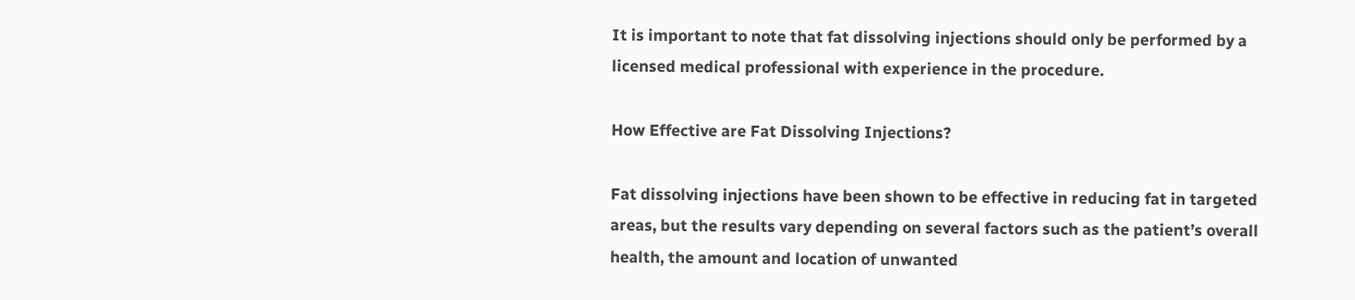It is important to note that fat dissolving injections should only be performed by a licensed medical professional with experience in the procedure.

How Effective are Fat Dissolving Injections?

Fat dissolving injections have been shown to be effective in reducing fat in targeted areas, but the results vary depending on several factors such as the patient’s overall health, the amount and location of unwanted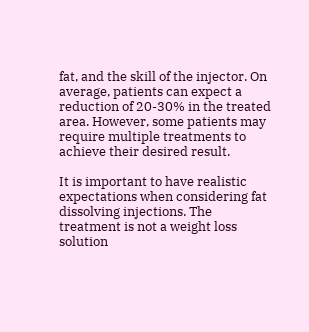fat, and the skill of the injector. On average, patients can expect a reduction of 20-30% in the treated area. However, some patients may require multiple treatments to achieve their desired result.

It is important to have realistic expectations when considering fat dissolving injections. The treatment is not a weight loss solution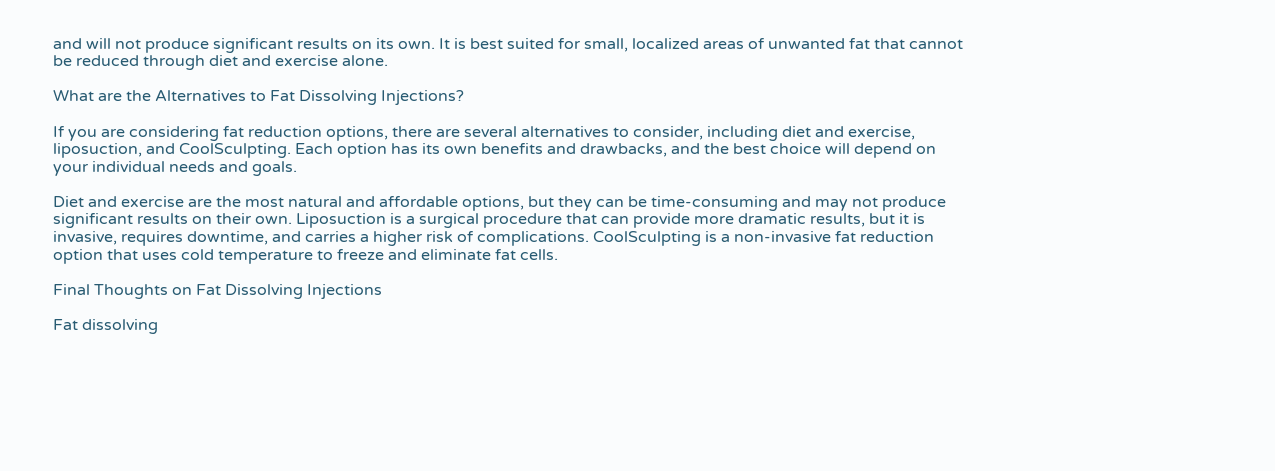and will not produce significant results on its own. It is best suited for small, localized areas of unwanted fat that cannot be reduced through diet and exercise alone.

What are the Alternatives to Fat Dissolving Injections?

If you are considering fat reduction options, there are several alternatives to consider, including diet and exercise, liposuction, and CoolSculpting. Each option has its own benefits and drawbacks, and the best choice will depend on your individual needs and goals.

Diet and exercise are the most natural and affordable options, but they can be time-consuming and may not produce significant results on their own. Liposuction is a surgical procedure that can provide more dramatic results, but it is invasive, requires downtime, and carries a higher risk of complications. CoolSculpting is a non-invasive fat reduction option that uses cold temperature to freeze and eliminate fat cells.

Final Thoughts on Fat Dissolving Injections

Fat dissolving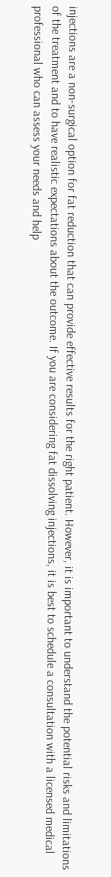injections are a non-surgical option for fat reduction that can provide effective results for the right patient. However, it is important to understand the potential risks and limitations of the treatment and to have realistic expectations about the outcome. If you are considering fat dissolving injections, it is best to schedule a consultation with a licensed medical professional who can assess your needs and help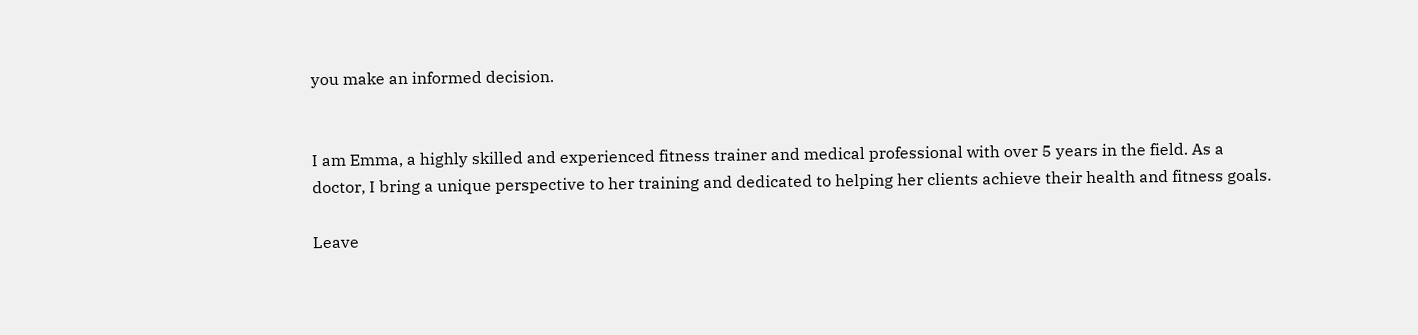you make an informed decision.


I am Emma, a highly skilled and experienced fitness trainer and medical professional with over 5 years in the field. As a doctor, I bring a unique perspective to her training and dedicated to helping her clients achieve their health and fitness goals.

Leave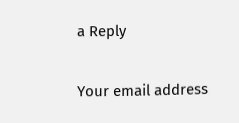a Reply

Your email address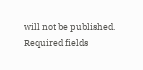will not be published. Required fields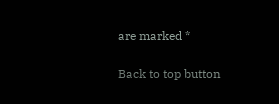are marked *

Back to top button